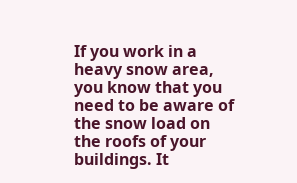If you work in a heavy snow area, you know that you need to be aware of the snow load on the roofs of your buildings. It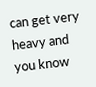can get very heavy and you know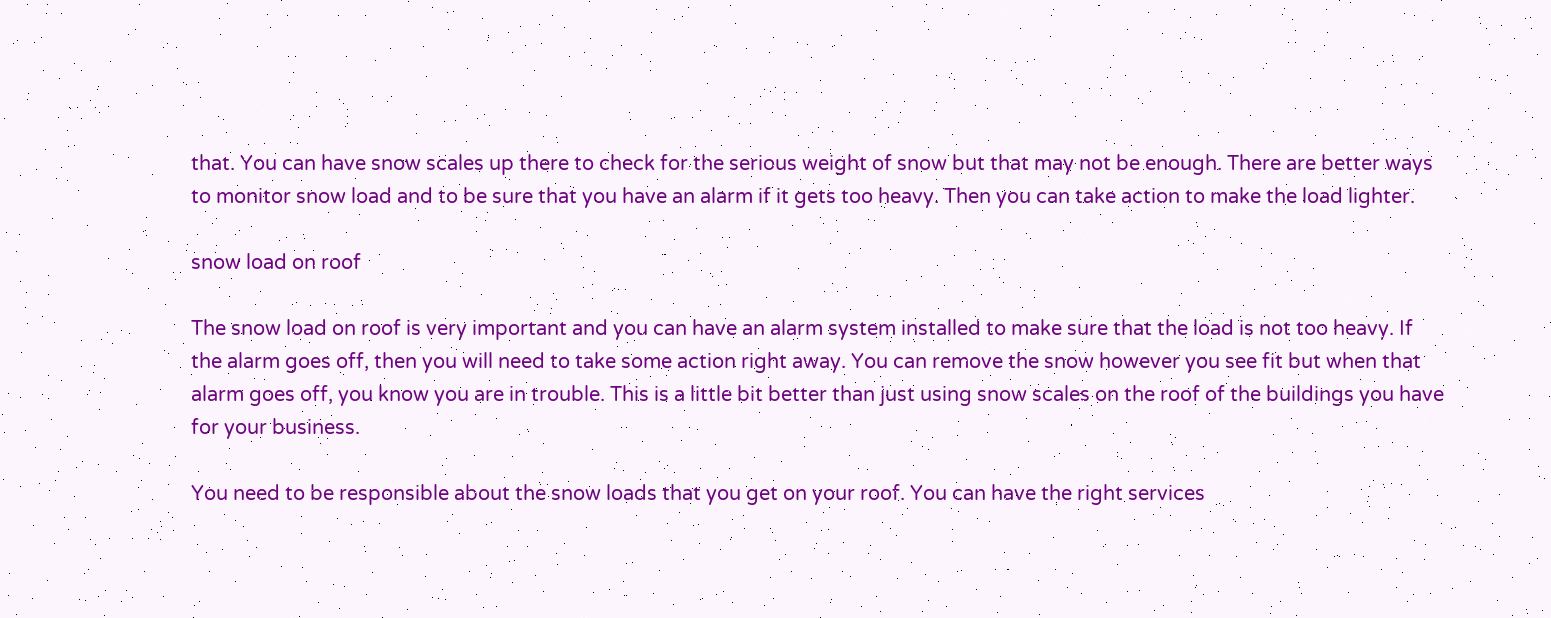that. You can have snow scales up there to check for the serious weight of snow but that may not be enough. There are better ways to monitor snow load and to be sure that you have an alarm if it gets too heavy. Then you can take action to make the load lighter.

snow load on roof

The snow load on roof is very important and you can have an alarm system installed to make sure that the load is not too heavy. If the alarm goes off, then you will need to take some action right away. You can remove the snow however you see fit but when that alarm goes off, you know you are in trouble. This is a little bit better than just using snow scales on the roof of the buildings you have for your business.

You need to be responsible about the snow loads that you get on your roof. You can have the right services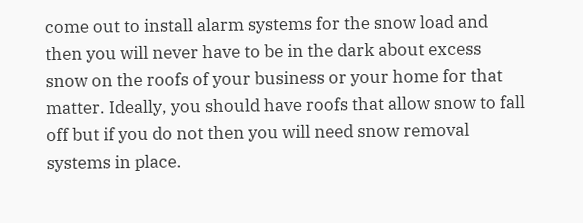come out to install alarm systems for the snow load and then you will never have to be in the dark about excess snow on the roofs of your business or your home for that matter. Ideally, you should have roofs that allow snow to fall off but if you do not then you will need snow removal systems in place.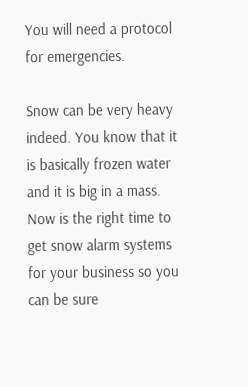You will need a protocol for emergencies.

Snow can be very heavy indeed. You know that it is basically frozen water and it is big in a mass. Now is the right time to get snow alarm systems for your business so you can be sure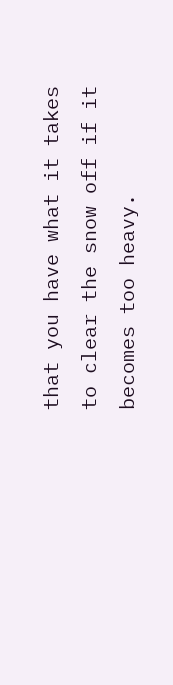that you have what it takes to clear the snow off if it becomes too heavy.